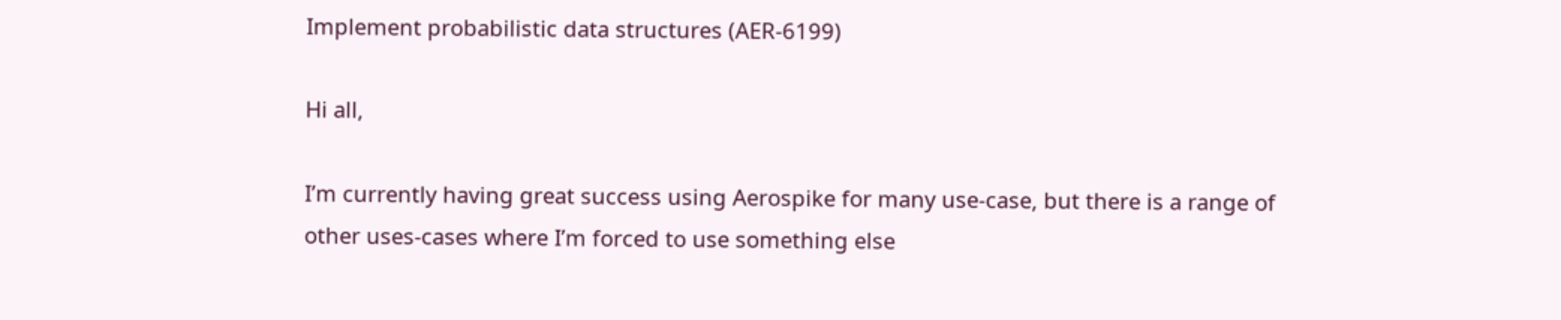Implement probabilistic data structures (AER-6199)

Hi all,

I’m currently having great success using Aerospike for many use-case, but there is a range of other uses-cases where I’m forced to use something else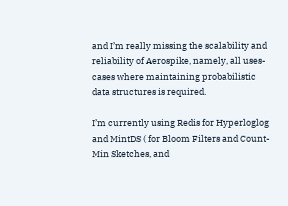and I’m really missing the scalability and reliability of Aerospike, namely, all uses-cases where maintaining probabilistic data structures is required.

I’m currently using Redis for Hyperloglog and MintDS ( for Bloom Filters and Count-Min Sketches, and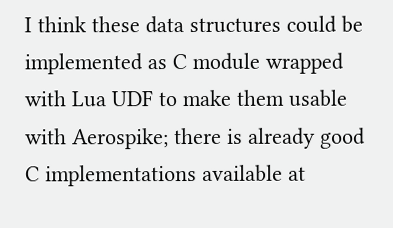I think these data structures could be implemented as C module wrapped with Lua UDF to make them usable with Aerospike; there is already good C implementations available at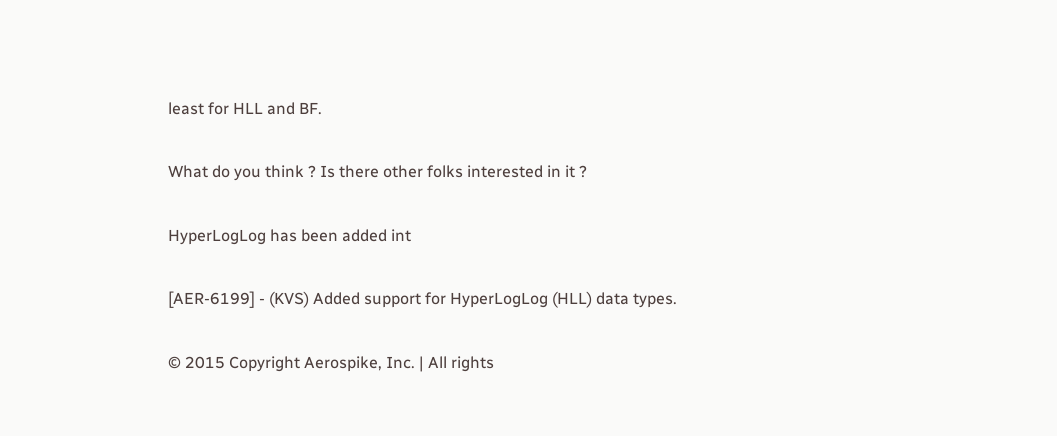least for HLL and BF.

What do you think ? Is there other folks interested in it ?

HyperLogLog has been added int

[AER-6199] - (KVS) Added support for HyperLogLog (HLL) data types.

© 2015 Copyright Aerospike, Inc. | All rights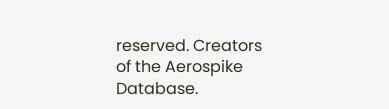reserved. Creators of the Aerospike Database.